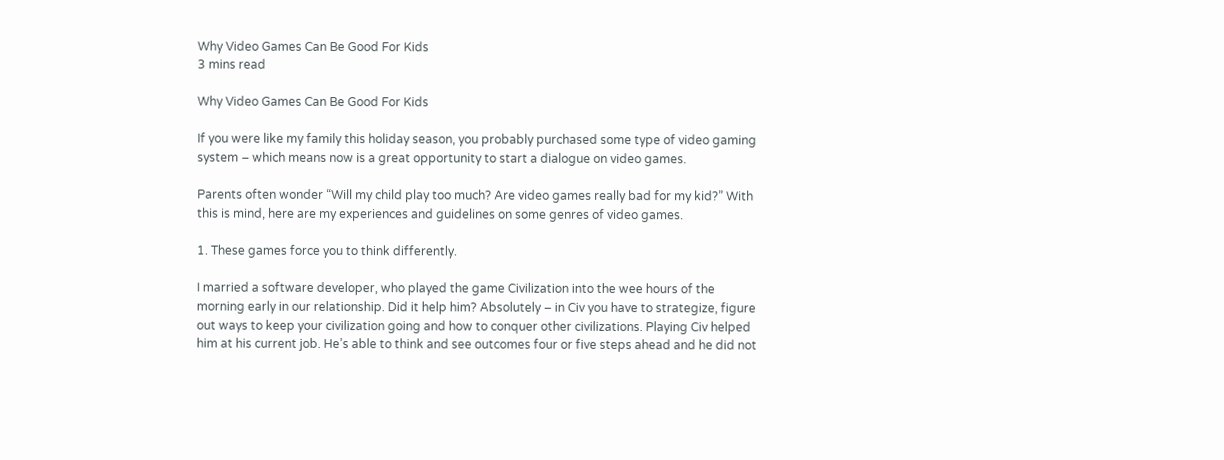Why Video Games Can Be Good For Kids
3 mins read

Why Video Games Can Be Good For Kids

If you were like my family this holiday season, you probably purchased some type of video gaming system – which means now is a great opportunity to start a dialogue on video games.

Parents often wonder “Will my child play too much? Are video games really bad for my kid?” With this is mind, here are my experiences and guidelines on some genres of video games.

1. These games force you to think differently.

I married a software developer, who played the game Civilization into the wee hours of the morning early in our relationship. Did it help him? Absolutely – in Civ you have to strategize, figure out ways to keep your civilization going and how to conquer other civilizations. Playing Civ helped him at his current job. He’s able to think and see outcomes four or five steps ahead and he did not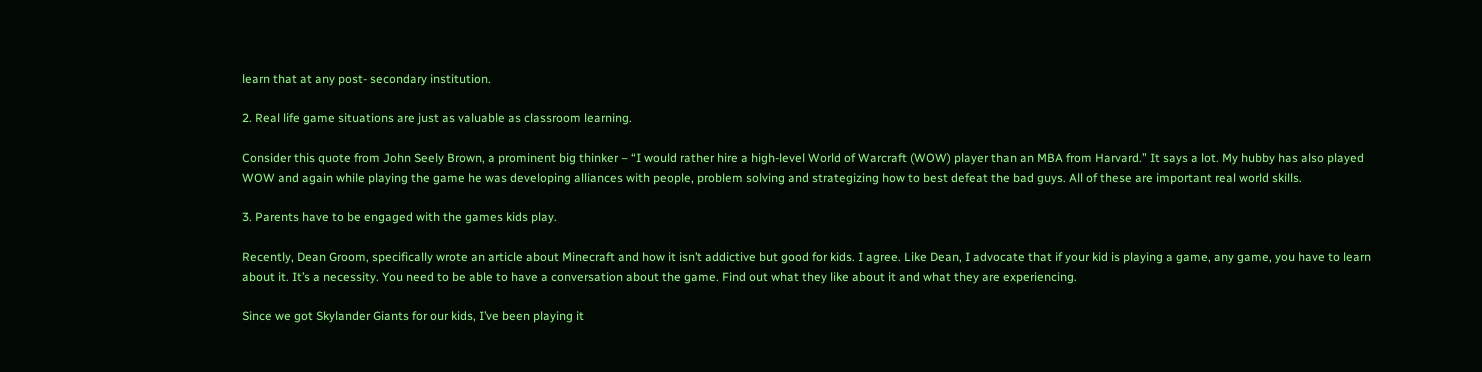learn that at any post- secondary institution.

2. Real life game situations are just as valuable as classroom learning.

Consider this quote from John Seely Brown, a prominent big thinker – “I would rather hire a high-level World of Warcraft (WOW) player than an MBA from Harvard.” It says a lot. My hubby has also played WOW and again while playing the game he was developing alliances with people, problem solving and strategizing how to best defeat the bad guys. All of these are important real world skills.

3. Parents have to be engaged with the games kids play.

Recently, Dean Groom, specifically wrote an article about Minecraft and how it isn’t addictive but good for kids. I agree. Like Dean, I advocate that if your kid is playing a game, any game, you have to learn about it. It’s a necessity. You need to be able to have a conversation about the game. Find out what they like about it and what they are experiencing.

Since we got Skylander Giants for our kids, I’ve been playing it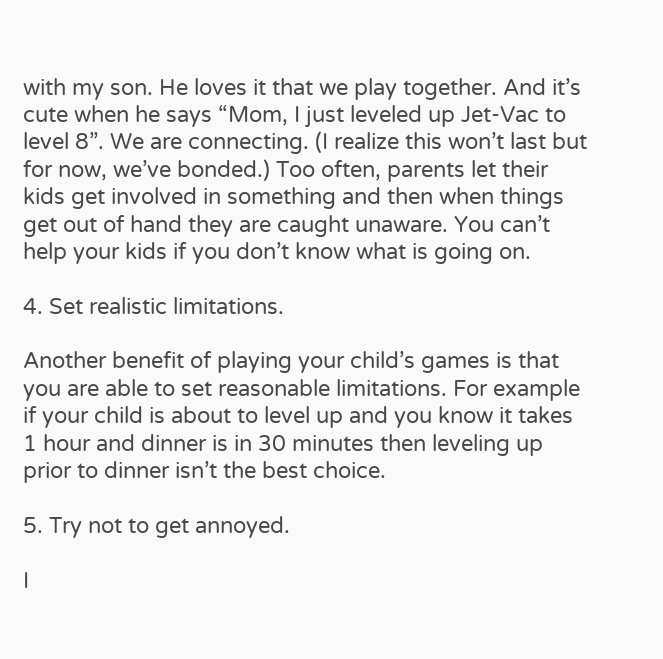with my son. He loves it that we play together. And it’s cute when he says “Mom, I just leveled up Jet-Vac to level 8”. We are connecting. (I realize this won’t last but for now, we’ve bonded.) Too often, parents let their kids get involved in something and then when things get out of hand they are caught unaware. You can’t help your kids if you don’t know what is going on.

4. Set realistic limitations.

Another benefit of playing your child’s games is that you are able to set reasonable limitations. For example if your child is about to level up and you know it takes 1 hour and dinner is in 30 minutes then leveling up prior to dinner isn’t the best choice.

5. Try not to get annoyed.

I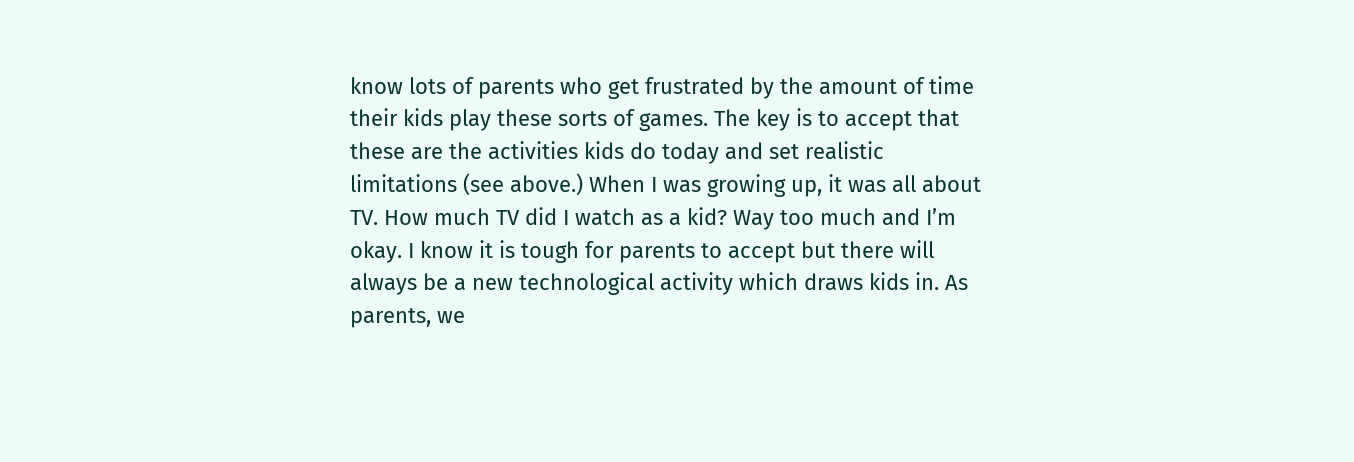know lots of parents who get frustrated by the amount of time their kids play these sorts of games. The key is to accept that these are the activities kids do today and set realistic limitations (see above.) When I was growing up, it was all about TV. How much TV did I watch as a kid? Way too much and I’m okay. I know it is tough for parents to accept but there will always be a new technological activity which draws kids in. As parents, we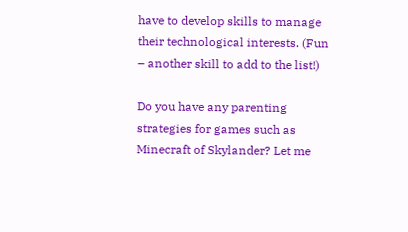have to develop skills to manage their technological interests. (Fun – another skill to add to the list!)

Do you have any parenting strategies for games such as Minecraft of Skylander? Let me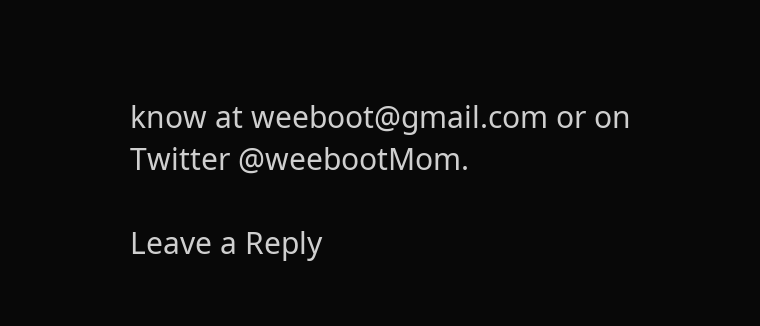know at weeboot@gmail.com or on Twitter @weebootMom.

Leave a Reply